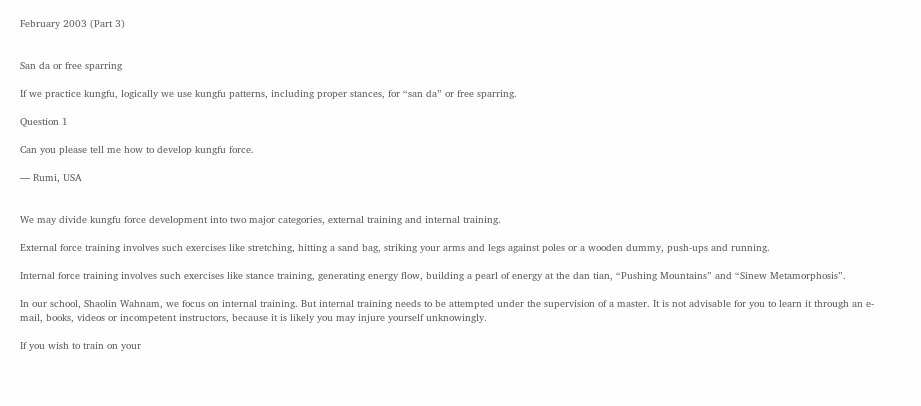February 2003 (Part 3)


San da or free sparring

If we practice kungfu, logically we use kungfu patterns, including proper stances, for “san da” or free sparring.

Question 1

Can you please tell me how to develop kungfu force.

— Rumi, USA


We may divide kungfu force development into two major categories, external training and internal training.

External force training involves such exercises like stretching, hitting a sand bag, striking your arms and legs against poles or a wooden dummy, push-ups and running.

Internal force training involves such exercises like stance training, generating energy flow, building a pearl of energy at the dan tian, “Pushing Mountains” and “Sinew Metamorphosis”.

In our school, Shaolin Wahnam, we focus on internal training. But internal training needs to be attempted under the supervision of a master. It is not advisable for you to learn it through an e-mail, books, videos or incompetent instructors, because it is likely you may injure yourself unknowingly.

If you wish to train on your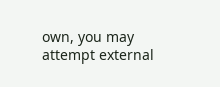own, you may attempt external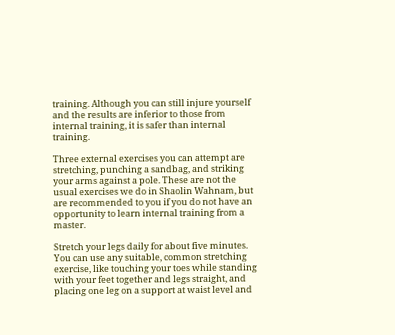training. Although you can still injure yourself and the results are inferior to those from internal training, it is safer than internal training.

Three external exercises you can attempt are stretching, punching a sandbag, and striking your arms against a pole. These are not the usual exercises we do in Shaolin Wahnam, but are recommended to you if you do not have an opportunity to learn internal training from a master.

Stretch your legs daily for about five minutes. You can use any suitable, common stretching exercise, like touching your toes while standing with your feet together and legs straight, and placing one leg on a support at waist level and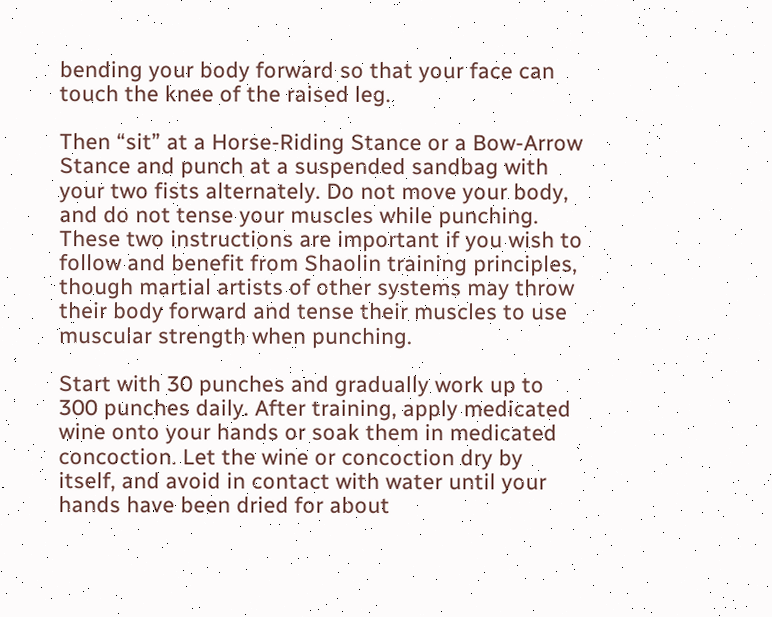bending your body forward so that your face can touch the knee of the raised leg.

Then “sit” at a Horse-Riding Stance or a Bow-Arrow Stance and punch at a suspended sandbag with your two fists alternately. Do not move your body, and do not tense your muscles while punching. These two instructions are important if you wish to follow and benefit from Shaolin training principles, though martial artists of other systems may throw their body forward and tense their muscles to use muscular strength when punching.

Start with 30 punches and gradually work up to 300 punches daily. After training, apply medicated wine onto your hands or soak them in medicated concoction. Let the wine or concoction dry by itself, and avoid in contact with water until your hands have been dried for about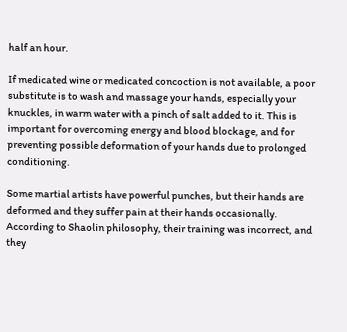half an hour.

If medicated wine or medicated concoction is not available, a poor substitute is to wash and massage your hands, especially your knuckles, in warm water with a pinch of salt added to it. This is important for overcoming energy and blood blockage, and for preventing possible deformation of your hands due to prolonged conditioning.

Some martial artists have powerful punches, but their hands are deformed and they suffer pain at their hands occasionally. According to Shaolin philosophy, their training was incorrect, and they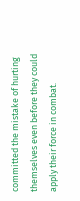committed the mistake of hurting themselves even before they could apply their force in combat.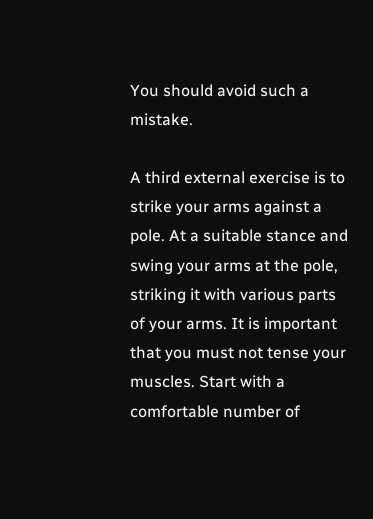You should avoid such a mistake.

A third external exercise is to strike your arms against a pole. At a suitable stance and swing your arms at the pole, striking it with various parts of your arms. It is important that you must not tense your muscles. Start with a comfortable number of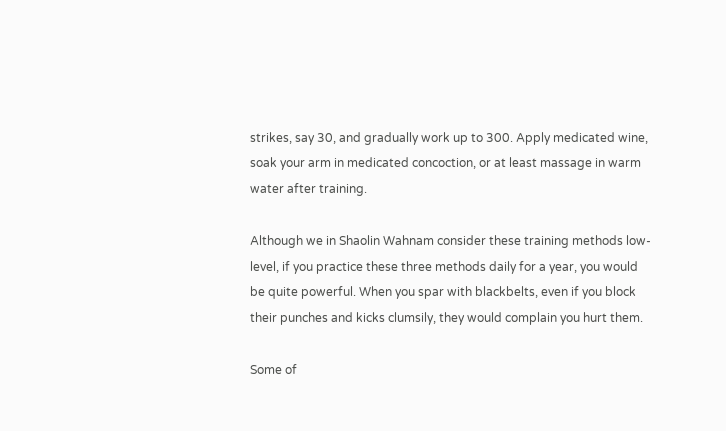strikes, say 30, and gradually work up to 300. Apply medicated wine, soak your arm in medicated concoction, or at least massage in warm water after training.

Although we in Shaolin Wahnam consider these training methods low-level, if you practice these three methods daily for a year, you would be quite powerful. When you spar with blackbelts, even if you block their punches and kicks clumsily, they would complain you hurt them.

Some of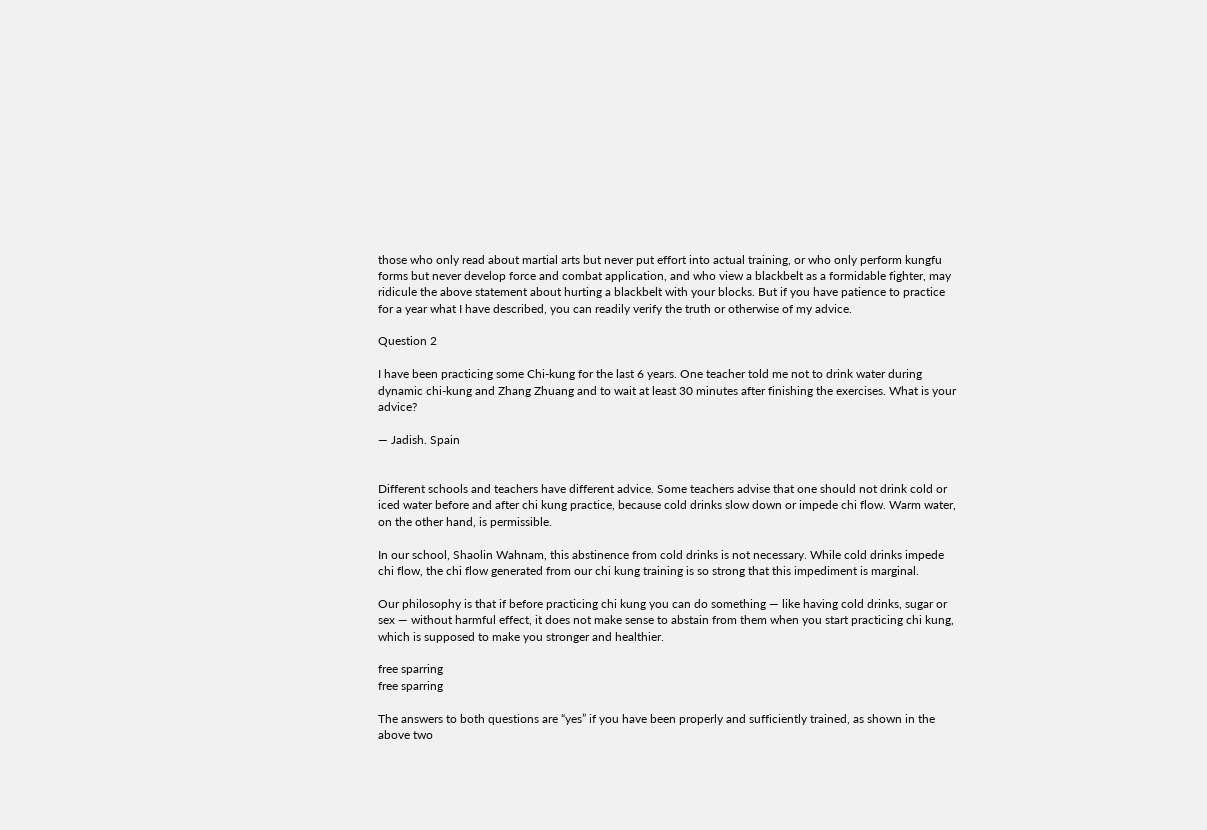those who only read about martial arts but never put effort into actual training, or who only perform kungfu forms but never develop force and combat application, and who view a blackbelt as a formidable fighter, may ridicule the above statement about hurting a blackbelt with your blocks. But if you have patience to practice for a year what I have described, you can readily verify the truth or otherwise of my advice.

Question 2

I have been practicing some Chi-kung for the last 6 years. One teacher told me not to drink water during dynamic chi-kung and Zhang Zhuang and to wait at least 30 minutes after finishing the exercises. What is your advice?

— Jadish. Spain


Different schools and teachers have different advice. Some teachers advise that one should not drink cold or iced water before and after chi kung practice, because cold drinks slow down or impede chi flow. Warm water, on the other hand, is permissible.

In our school, Shaolin Wahnam, this abstinence from cold drinks is not necessary. While cold drinks impede chi flow, the chi flow generated from our chi kung training is so strong that this impediment is marginal.

Our philosophy is that if before practicing chi kung you can do something — like having cold drinks, sugar or sex — without harmful effect, it does not make sense to abstain from them when you start practicing chi kung, which is supposed to make you stronger and healthier.

free sparring
free sparring

The answers to both questions are “yes” if you have been properly and sufficiently trained, as shown in the above two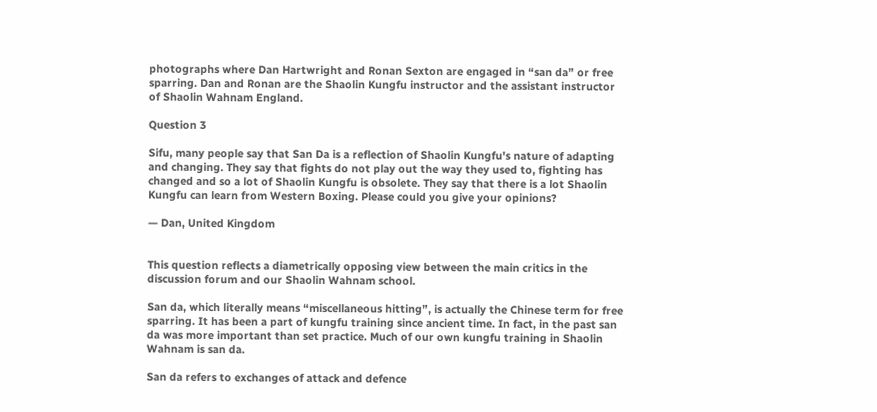photographs where Dan Hartwright and Ronan Sexton are engaged in “san da” or free sparring. Dan and Ronan are the Shaolin Kungfu instructor and the assistant instructor of Shaolin Wahnam England.

Question 3

Sifu, many people say that San Da is a reflection of Shaolin Kungfu's nature of adapting and changing. They say that fights do not play out the way they used to, fighting has changed and so a lot of Shaolin Kungfu is obsolete. They say that there is a lot Shaolin Kungfu can learn from Western Boxing. Please could you give your opinions?

— Dan, United Kingdom


This question reflects a diametrically opposing view between the main critics in the discussion forum and our Shaolin Wahnam school.

San da, which literally means “miscellaneous hitting”, is actually the Chinese term for free sparring. It has been a part of kungfu training since ancient time. In fact, in the past san da was more important than set practice. Much of our own kungfu training in Shaolin Wahnam is san da.

San da refers to exchanges of attack and defence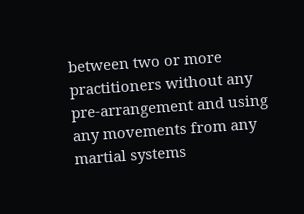between two or more practitioners without any pre-arrangement and using any movements from any martial systems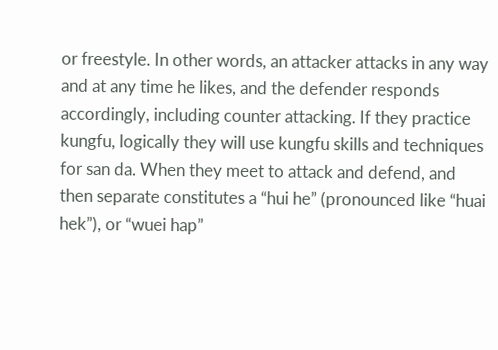or freestyle. In other words, an attacker attacks in any way and at any time he likes, and the defender responds accordingly, including counter attacking. If they practice kungfu, logically they will use kungfu skills and techniques for san da. When they meet to attack and defend, and then separate constitutes a “hui he” (pronounced like “huai hek”), or “wuei hap”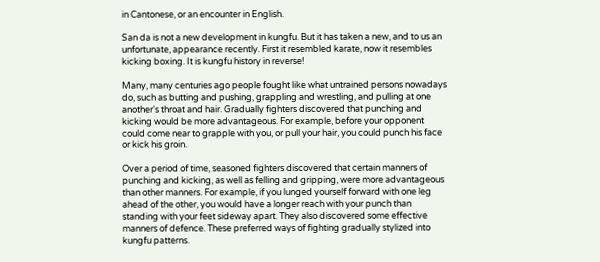in Cantonese, or an encounter in English.

San da is not a new development in kungfu. But it has taken a new, and to us an unfortunate, appearance recently. First it resembled karate, now it resembles kicking boxing. It is kungfu history in reverse!

Many, many centuries ago people fought like what untrained persons nowadays do, such as butting and pushing, grappling and wrestling, and pulling at one another's throat and hair. Gradually fighters discovered that punching and kicking would be more advantageous. For example, before your opponent could come near to grapple with you, or pull your hair, you could punch his face or kick his groin.

Over a period of time, seasoned fighters discovered that certain manners of punching and kicking, as well as felling and gripping, were more advantageous than other manners. For example, if you lunged yourself forward with one leg ahead of the other, you would have a longer reach with your punch than standing with your feet sideway apart. They also discovered some effective manners of defence. These preferred ways of fighting gradually stylized into kungfu patterns.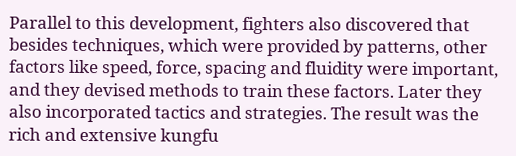Parallel to this development, fighters also discovered that besides techniques, which were provided by patterns, other factors like speed, force, spacing and fluidity were important, and they devised methods to train these factors. Later they also incorporated tactics and strategies. The result was the rich and extensive kungfu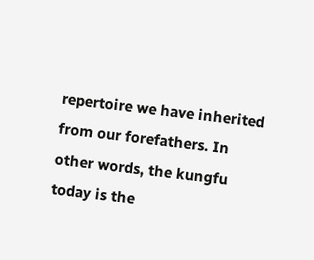repertoire we have inherited from our forefathers. In other words, the kungfu today is the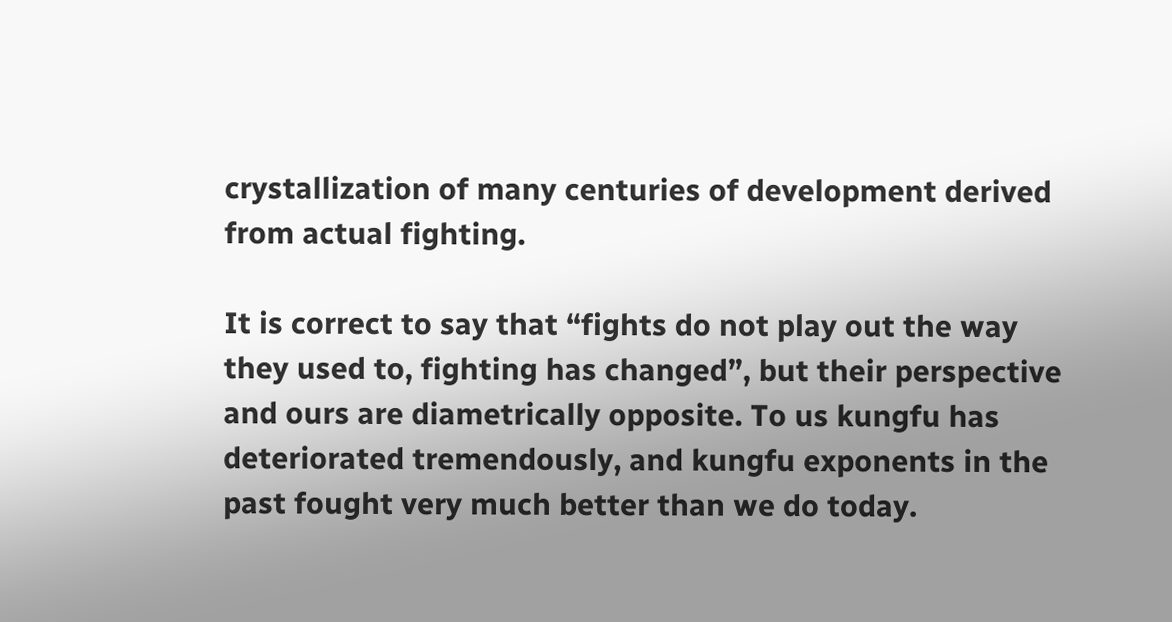crystallization of many centuries of development derived from actual fighting.

It is correct to say that “fights do not play out the way they used to, fighting has changed”, but their perspective and ours are diametrically opposite. To us kungfu has deteriorated tremendously, and kungfu exponents in the past fought very much better than we do today.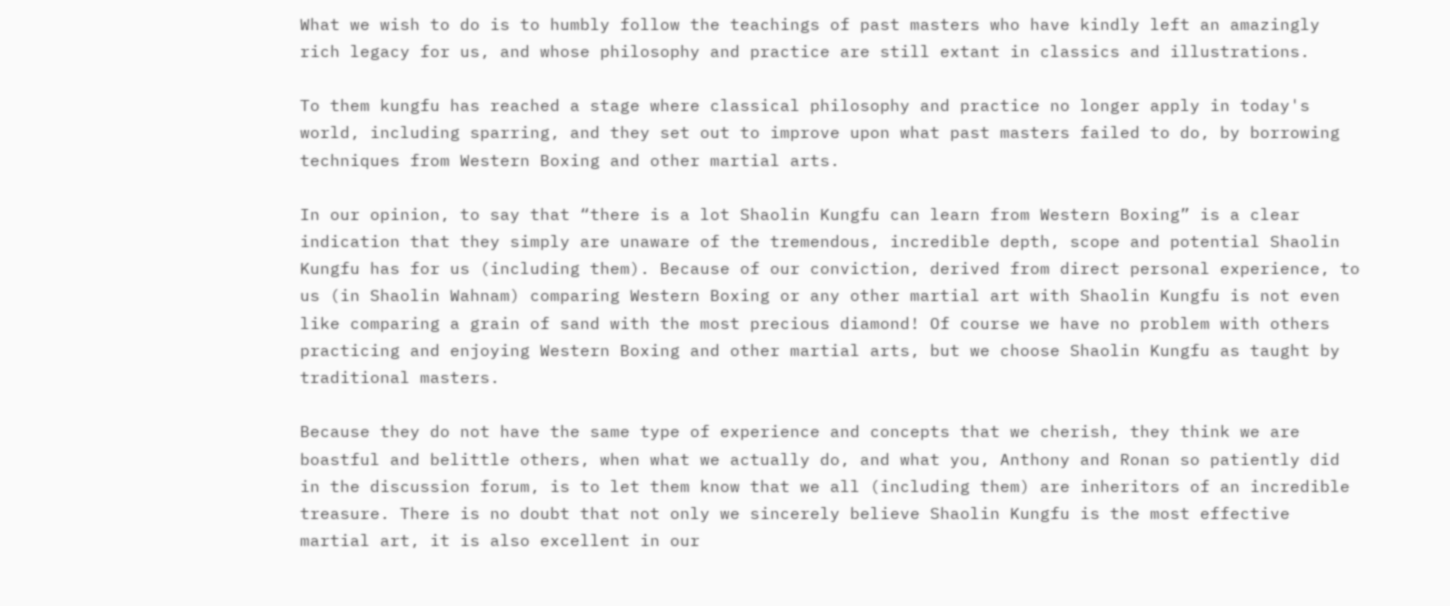What we wish to do is to humbly follow the teachings of past masters who have kindly left an amazingly rich legacy for us, and whose philosophy and practice are still extant in classics and illustrations.

To them kungfu has reached a stage where classical philosophy and practice no longer apply in today's world, including sparring, and they set out to improve upon what past masters failed to do, by borrowing techniques from Western Boxing and other martial arts.

In our opinion, to say that “there is a lot Shaolin Kungfu can learn from Western Boxing” is a clear indication that they simply are unaware of the tremendous, incredible depth, scope and potential Shaolin Kungfu has for us (including them). Because of our conviction, derived from direct personal experience, to us (in Shaolin Wahnam) comparing Western Boxing or any other martial art with Shaolin Kungfu is not even like comparing a grain of sand with the most precious diamond! Of course we have no problem with others practicing and enjoying Western Boxing and other martial arts, but we choose Shaolin Kungfu as taught by traditional masters.

Because they do not have the same type of experience and concepts that we cherish, they think we are boastful and belittle others, when what we actually do, and what you, Anthony and Ronan so patiently did in the discussion forum, is to let them know that we all (including them) are inheritors of an incredible treasure. There is no doubt that not only we sincerely believe Shaolin Kungfu is the most effective martial art, it is also excellent in our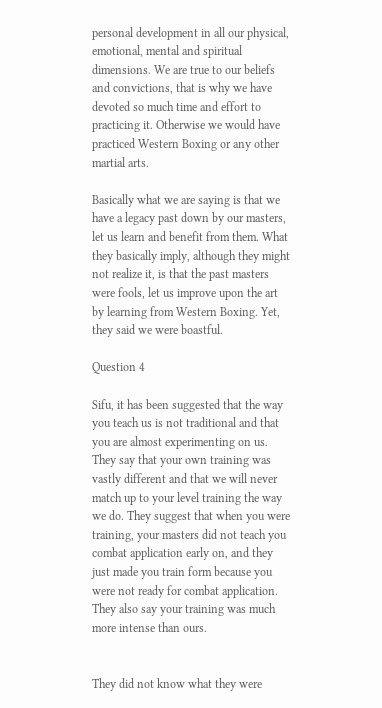personal development in all our physical, emotional, mental and spiritual dimensions. We are true to our beliefs and convictions, that is why we have devoted so much time and effort to practicing it. Otherwise we would have practiced Western Boxing or any other martial arts.

Basically what we are saying is that we have a legacy past down by our masters, let us learn and benefit from them. What they basically imply, although they might not realize it, is that the past masters were fools, let us improve upon the art by learning from Western Boxing. Yet, they said we were boastful.

Question 4

Sifu, it has been suggested that the way you teach us is not traditional and that you are almost experimenting on us. They say that your own training was vastly different and that we will never match up to your level training the way we do. They suggest that when you were training, your masters did not teach you combat application early on, and they just made you train form because you were not ready for combat application. They also say your training was much more intense than ours.


They did not know what they were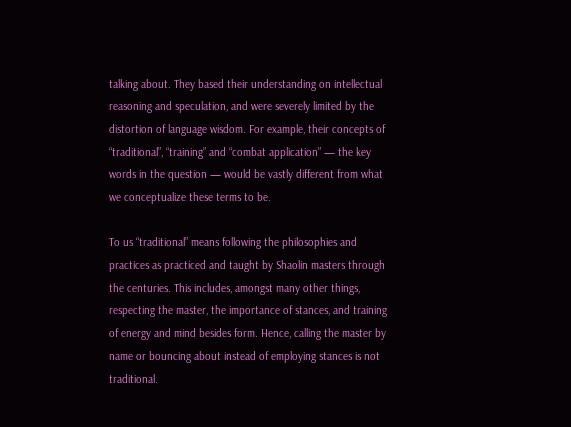talking about. They based their understanding on intellectual reasoning and speculation, and were severely limited by the distortion of language wisdom. For example, their concepts of “traditional”, “training” and “combat application” — the key words in the question — would be vastly different from what we conceptualize these terms to be.

To us “traditional” means following the philosophies and practices as practiced and taught by Shaolin masters through the centuries. This includes, amongst many other things, respecting the master, the importance of stances, and training of energy and mind besides form. Hence, calling the master by name or bouncing about instead of employing stances is not traditional.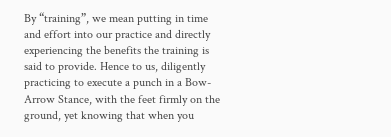By “training”, we mean putting in time and effort into our practice and directly experiencing the benefits the training is said to provide. Hence to us, diligently practicing to execute a punch in a Bow-Arrow Stance, with the feet firmly on the ground, yet knowing that when you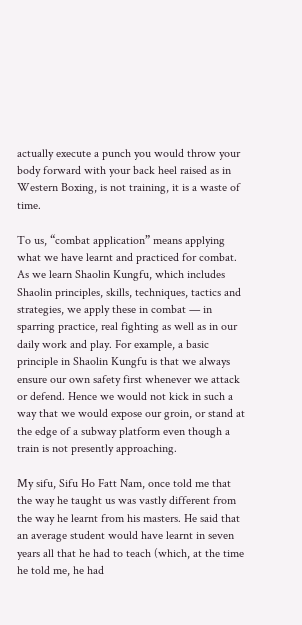actually execute a punch you would throw your body forward with your back heel raised as in Western Boxing, is not training, it is a waste of time.

To us, “combat application” means applying what we have learnt and practiced for combat. As we learn Shaolin Kungfu, which includes Shaolin principles, skills, techniques, tactics and strategies, we apply these in combat — in sparring practice, real fighting as well as in our daily work and play. For example, a basic principle in Shaolin Kungfu is that we always ensure our own safety first whenever we attack or defend. Hence we would not kick in such a way that we would expose our groin, or stand at the edge of a subway platform even though a train is not presently approaching.

My sifu, Sifu Ho Fatt Nam, once told me that the way he taught us was vastly different from the way he learnt from his masters. He said that an average student would have learnt in seven years all that he had to teach (which, at the time he told me, he had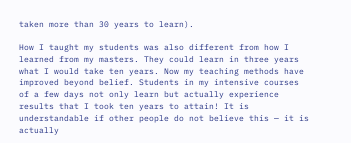taken more than 30 years to learn).

How I taught my students was also different from how I learned from my masters. They could learn in three years what I would take ten years. Now my teaching methods have improved beyond belief. Students in my intensive courses of a few days not only learn but actually experience results that I took ten years to attain! It is understandable if other people do not believe this — it is actually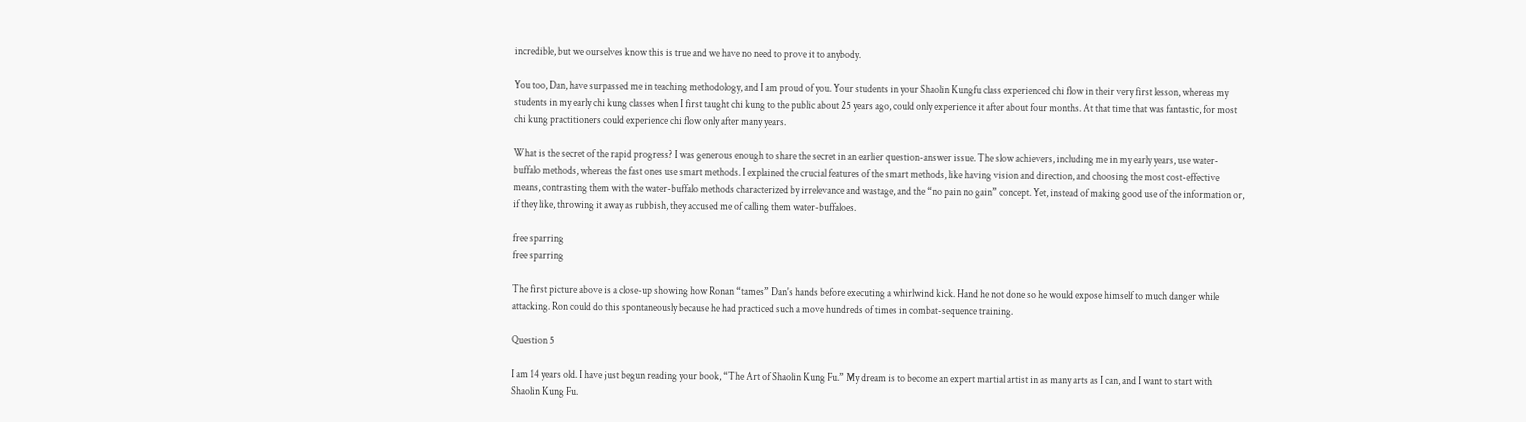incredible, but we ourselves know this is true and we have no need to prove it to anybody.

You too, Dan, have surpassed me in teaching methodology, and I am proud of you. Your students in your Shaolin Kungfu class experienced chi flow in their very first lesson, whereas my students in my early chi kung classes when I first taught chi kung to the public about 25 years ago, could only experience it after about four months. At that time that was fantastic, for most chi kung practitioners could experience chi flow only after many years.

What is the secret of the rapid progress? I was generous enough to share the secret in an earlier question-answer issue. The slow achievers, including me in my early years, use water-buffalo methods, whereas the fast ones use smart methods. I explained the crucial features of the smart methods, like having vision and direction, and choosing the most cost-effective means, contrasting them with the water-buffalo methods characterized by irrelevance and wastage, and the “no pain no gain” concept. Yet, instead of making good use of the information or, if they like, throwing it away as rubbish, they accused me of calling them water-buffaloes.

free sparring
free sparring

The first picture above is a close-up showing how Ronan “tames” Dan's hands before executing a whirlwind kick. Hand he not done so he would expose himself to much danger while attacking. Ron could do this spontaneously because he had practiced such a move hundreds of times in combat-sequence training.

Question 5

I am 14 years old. I have just begun reading your book, “The Art of Shaolin Kung Fu.” My dream is to become an expert martial artist in as many arts as I can, and I want to start with Shaolin Kung Fu.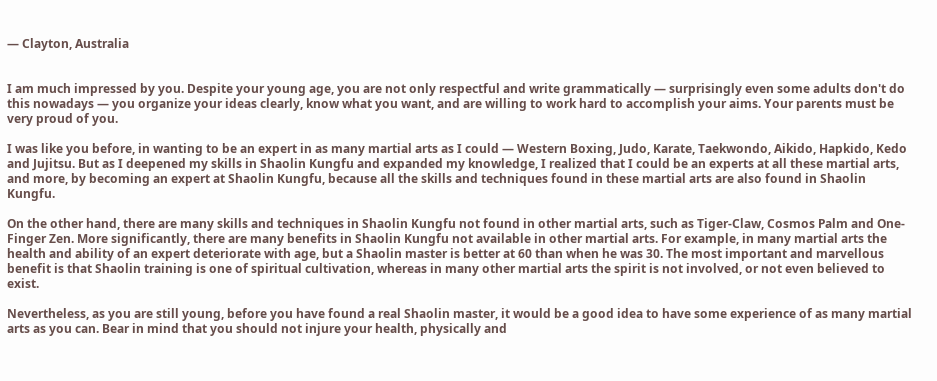— Clayton, Australia


I am much impressed by you. Despite your young age, you are not only respectful and write grammatically — surprisingly even some adults don't do this nowadays — you organize your ideas clearly, know what you want, and are willing to work hard to accomplish your aims. Your parents must be very proud of you.

I was like you before, in wanting to be an expert in as many martial arts as I could — Western Boxing, Judo, Karate, Taekwondo, Aikido, Hapkido, Kedo and Jujitsu. But as I deepened my skills in Shaolin Kungfu and expanded my knowledge, I realized that I could be an experts at all these martial arts, and more, by becoming an expert at Shaolin Kungfu, because all the skills and techniques found in these martial arts are also found in Shaolin Kungfu.

On the other hand, there are many skills and techniques in Shaolin Kungfu not found in other martial arts, such as Tiger-Claw, Cosmos Palm and One-Finger Zen. More significantly, there are many benefits in Shaolin Kungfu not available in other martial arts. For example, in many martial arts the health and ability of an expert deteriorate with age, but a Shaolin master is better at 60 than when he was 30. The most important and marvellous benefit is that Shaolin training is one of spiritual cultivation, whereas in many other martial arts the spirit is not involved, or not even believed to exist.

Nevertheless, as you are still young, before you have found a real Shaolin master, it would be a good idea to have some experience of as many martial arts as you can. Bear in mind that you should not injure your health, physically and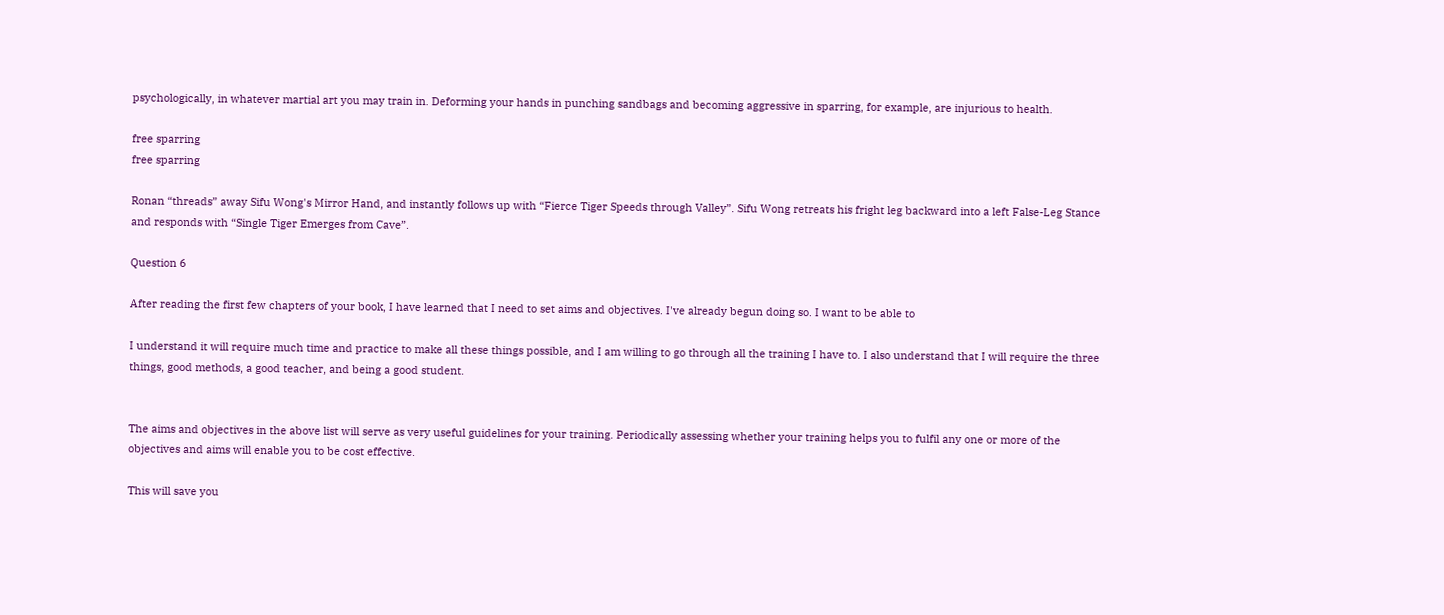psychologically, in whatever martial art you may train in. Deforming your hands in punching sandbags and becoming aggressive in sparring, for example, are injurious to health.

free sparring
free sparring

Ronan “threads” away Sifu Wong's Mirror Hand, and instantly follows up with “Fierce Tiger Speeds through Valley”. Sifu Wong retreats his fright leg backward into a left False-Leg Stance and responds with “Single Tiger Emerges from Cave”.

Question 6

After reading the first few chapters of your book, I have learned that I need to set aims and objectives. I've already begun doing so. I want to be able to

I understand it will require much time and practice to make all these things possible, and I am willing to go through all the training I have to. I also understand that I will require the three things, good methods, a good teacher, and being a good student.


The aims and objectives in the above list will serve as very useful guidelines for your training. Periodically assessing whether your training helps you to fulfil any one or more of the objectives and aims will enable you to be cost effective.

This will save you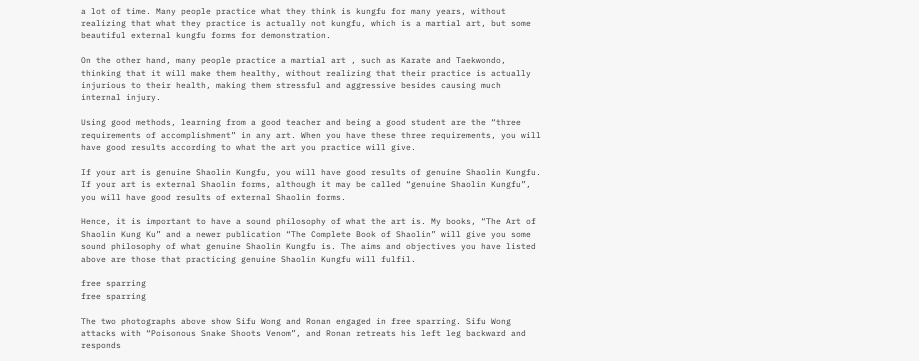a lot of time. Many people practice what they think is kungfu for many years, without realizing that what they practice is actually not kungfu, which is a martial art, but some beautiful external kungfu forms for demonstration.

On the other hand, many people practice a martial art , such as Karate and Taekwondo, thinking that it will make them healthy, without realizing that their practice is actually injurious to their health, making them stressful and aggressive besides causing much internal injury.

Using good methods, learning from a good teacher and being a good student are the “three requirements of accomplishment” in any art. When you have these three requirements, you will have good results according to what the art you practice will give.

If your art is genuine Shaolin Kungfu, you will have good results of genuine Shaolin Kungfu. If your art is external Shaolin forms, although it may be called “genuine Shaolin Kungfu”, you will have good results of external Shaolin forms.

Hence, it is important to have a sound philosophy of what the art is. My books, “The Art of Shaolin Kung Ku” and a newer publication “The Complete Book of Shaolin” will give you some sound philosophy of what genuine Shaolin Kungfu is. The aims and objectives you have listed above are those that practicing genuine Shaolin Kungfu will fulfil.

free sparring
free sparring

The two photographs above show Sifu Wong and Ronan engaged in free sparring. Sifu Wong attacks with “Poisonous Snake Shoots Venom”, and Ronan retreats his left leg backward and responds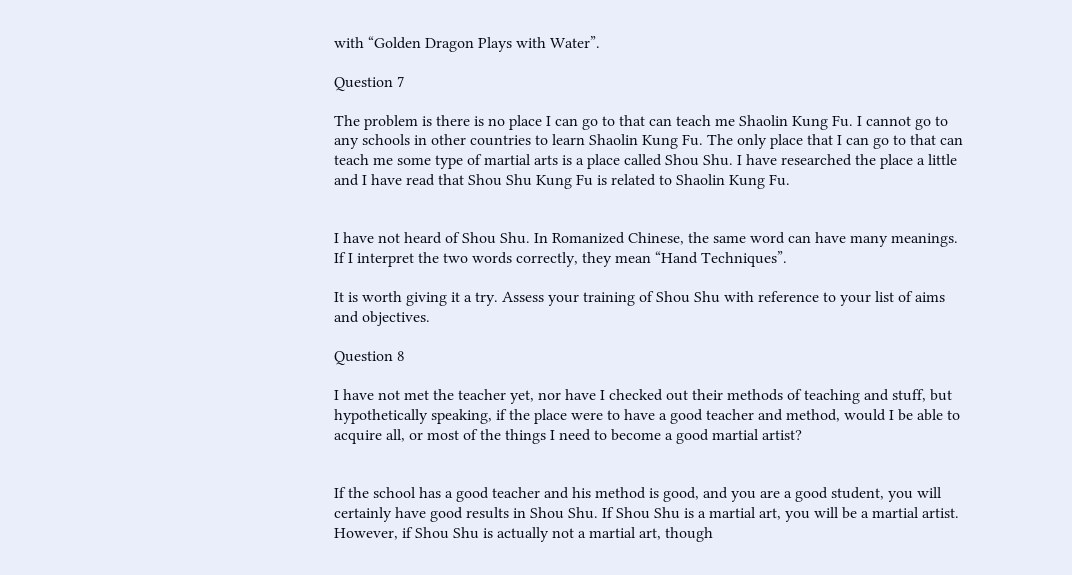with “Golden Dragon Plays with Water”.

Question 7

The problem is there is no place I can go to that can teach me Shaolin Kung Fu. I cannot go to any schools in other countries to learn Shaolin Kung Fu. The only place that I can go to that can teach me some type of martial arts is a place called Shou Shu. I have researched the place a little and I have read that Shou Shu Kung Fu is related to Shaolin Kung Fu.


I have not heard of Shou Shu. In Romanized Chinese, the same word can have many meanings. If I interpret the two words correctly, they mean “Hand Techniques”.

It is worth giving it a try. Assess your training of Shou Shu with reference to your list of aims and objectives.

Question 8

I have not met the teacher yet, nor have I checked out their methods of teaching and stuff, but hypothetically speaking, if the place were to have a good teacher and method, would I be able to acquire all, or most of the things I need to become a good martial artist?


If the school has a good teacher and his method is good, and you are a good student, you will certainly have good results in Shou Shu. If Shou Shu is a martial art, you will be a martial artist. However, if Shou Shu is actually not a martial art, though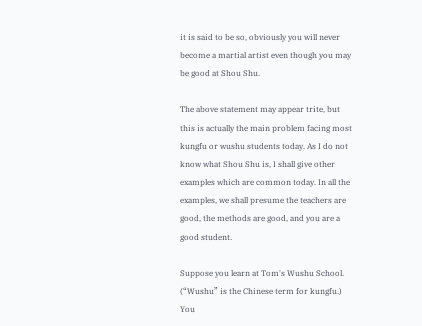it is said to be so, obviously you will never become a martial artist even though you may be good at Shou Shu.

The above statement may appear trite, but this is actually the main problem facing most kungfu or wushu students today. As I do not know what Shou Shu is, I shall give other examples which are common today. In all the examples, we shall presume the teachers are good, the methods are good, and you are a good student.

Suppose you learn at Tom's Wushu School. (“Wushu” is the Chinese term for kungfu.) You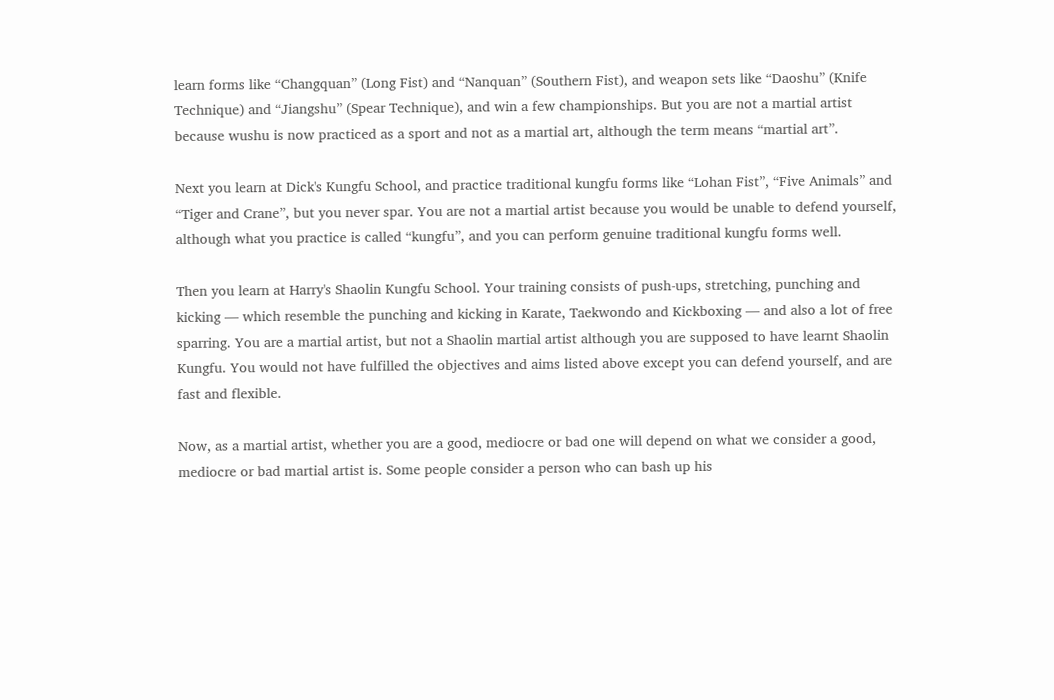learn forms like “Changquan” (Long Fist) and “Nanquan” (Southern Fist), and weapon sets like “Daoshu” (Knife Technique) and “Jiangshu” (Spear Technique), and win a few championships. But you are not a martial artist because wushu is now practiced as a sport and not as a martial art, although the term means “martial art”.

Next you learn at Dick's Kungfu School, and practice traditional kungfu forms like “Lohan Fist”, “Five Animals” and “Tiger and Crane”, but you never spar. You are not a martial artist because you would be unable to defend yourself, although what you practice is called “kungfu”, and you can perform genuine traditional kungfu forms well.

Then you learn at Harry's Shaolin Kungfu School. Your training consists of push-ups, stretching, punching and kicking — which resemble the punching and kicking in Karate, Taekwondo and Kickboxing — and also a lot of free sparring. You are a martial artist, but not a Shaolin martial artist although you are supposed to have learnt Shaolin Kungfu. You would not have fulfilled the objectives and aims listed above except you can defend yourself, and are fast and flexible.

Now, as a martial artist, whether you are a good, mediocre or bad one will depend on what we consider a good, mediocre or bad martial artist is. Some people consider a person who can bash up his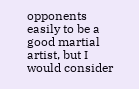opponents easily to be a good martial artist, but I would consider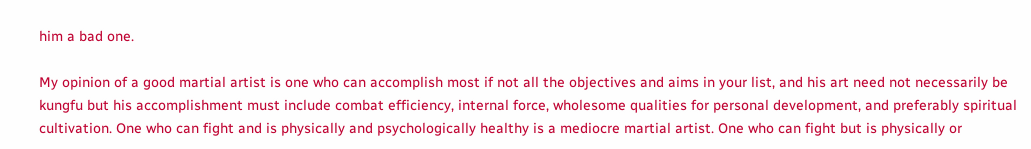him a bad one.

My opinion of a good martial artist is one who can accomplish most if not all the objectives and aims in your list, and his art need not necessarily be kungfu but his accomplishment must include combat efficiency, internal force, wholesome qualities for personal development, and preferably spiritual cultivation. One who can fight and is physically and psychologically healthy is a mediocre martial artist. One who can fight but is physically or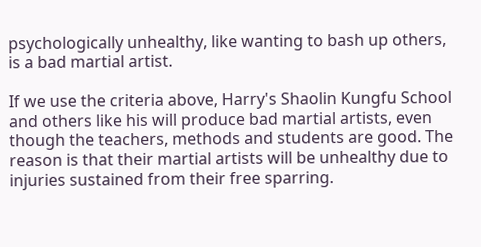psychologically unhealthy, like wanting to bash up others, is a bad martial artist.

If we use the criteria above, Harry's Shaolin Kungfu School and others like his will produce bad martial artists, even though the teachers, methods and students are good. The reason is that their martial artists will be unhealthy due to injuries sustained from their free sparring.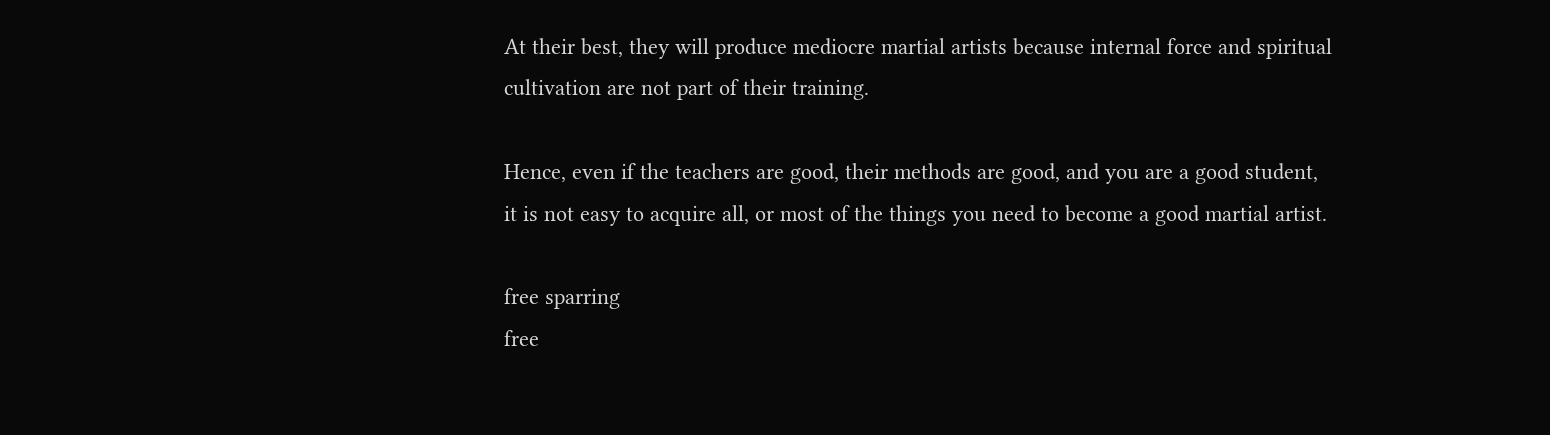At their best, they will produce mediocre martial artists because internal force and spiritual cultivation are not part of their training.

Hence, even if the teachers are good, their methods are good, and you are a good student, it is not easy to acquire all, or most of the things you need to become a good martial artist.

free sparring
free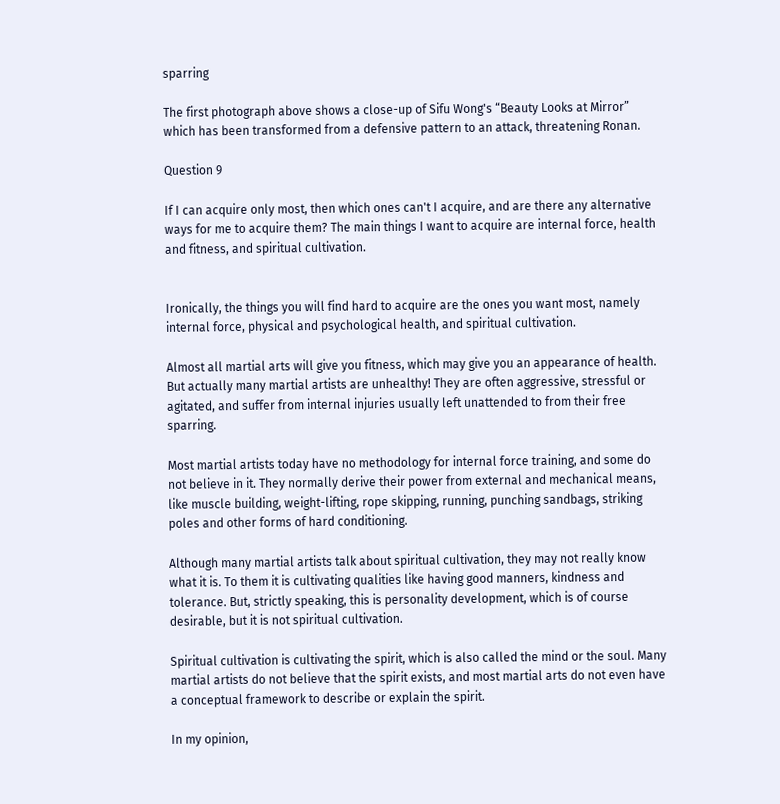sparring

The first photograph above shows a close-up of Sifu Wong's “Beauty Looks at Mirror” which has been transformed from a defensive pattern to an attack, threatening Ronan.

Question 9

If I can acquire only most, then which ones can't I acquire, and are there any alternative ways for me to acquire them? The main things I want to acquire are internal force, health and fitness, and spiritual cultivation.


Ironically, the things you will find hard to acquire are the ones you want most, namely internal force, physical and psychological health, and spiritual cultivation.

Almost all martial arts will give you fitness, which may give you an appearance of health. But actually many martial artists are unhealthy! They are often aggressive, stressful or agitated, and suffer from internal injuries usually left unattended to from their free sparring.

Most martial artists today have no methodology for internal force training, and some do not believe in it. They normally derive their power from external and mechanical means, like muscle building, weight-lifting, rope skipping, running, punching sandbags, striking poles and other forms of hard conditioning.

Although many martial artists talk about spiritual cultivation, they may not really know what it is. To them it is cultivating qualities like having good manners, kindness and tolerance. But, strictly speaking, this is personality development, which is of course desirable, but it is not spiritual cultivation.

Spiritual cultivation is cultivating the spirit, which is also called the mind or the soul. Many martial artists do not believe that the spirit exists, and most martial arts do not even have a conceptual framework to describe or explain the spirit.

In my opinion,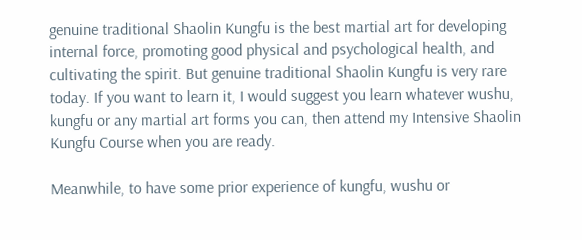genuine traditional Shaolin Kungfu is the best martial art for developing internal force, promoting good physical and psychological health, and cultivating the spirit. But genuine traditional Shaolin Kungfu is very rare today. If you want to learn it, I would suggest you learn whatever wushu, kungfu or any martial art forms you can, then attend my Intensive Shaolin Kungfu Course when you are ready.

Meanwhile, to have some prior experience of kungfu, wushu or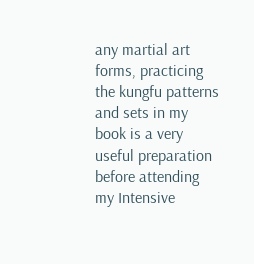any martial art forms, practicing the kungfu patterns and sets in my book is a very useful preparation before attending my Intensive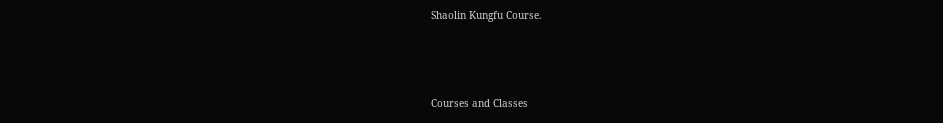Shaolin Kungfu Course.



Courses and Classes